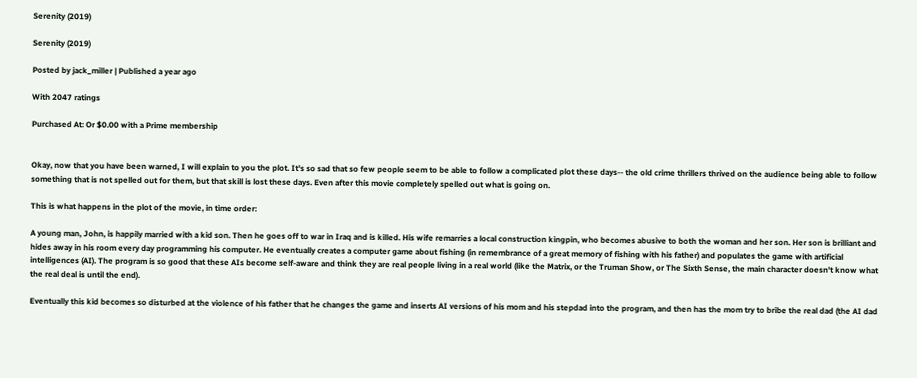Serenity (2019)

Serenity (2019)

Posted by jack_miller | Published a year ago

With 2047 ratings

Purchased At: Or $0.00 with a Prime membership


Okay, now that you have been warned, I will explain to you the plot. It's so sad that so few people seem to be able to follow a complicated plot these days-- the old crime thrillers thrived on the audience being able to follow something that is not spelled out for them, but that skill is lost these days. Even after this movie completely spelled out what is going on.

This is what happens in the plot of the movie, in time order:

A young man, John, is happily married with a kid son. Then he goes off to war in Iraq and is killed. His wife remarries a local construction kingpin, who becomes abusive to both the woman and her son. Her son is brilliant and hides away in his room every day programming his computer. He eventually creates a computer game about fishing (in remembrance of a great memory of fishing with his father) and populates the game with artificial intelligences (AI). The program is so good that these AIs become self-aware and think they are real people living in a real world (like the Matrix, or the Truman Show, or The Sixth Sense, the main character doesn't know what the real deal is until the end).

Eventually this kid becomes so disturbed at the violence of his father that he changes the game and inserts AI versions of his mom and his stepdad into the program, and then has the mom try to bribe the real dad (the AI dad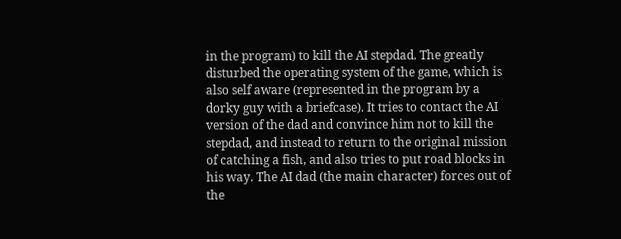in the program) to kill the AI stepdad. The greatly disturbed the operating system of the game, which is also self aware (represented in the program by a dorky guy with a briefcase). It tries to contact the AI version of the dad and convince him not to kill the stepdad, and instead to return to the original mission of catching a fish, and also tries to put road blocks in his way. The AI dad (the main character) forces out of the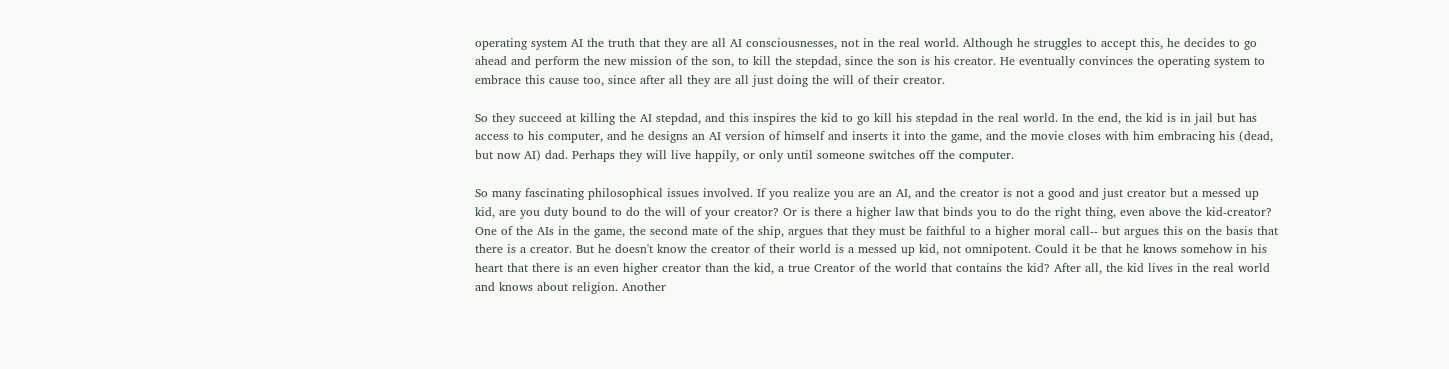operating system AI the truth that they are all AI consciousnesses, not in the real world. Although he struggles to accept this, he decides to go ahead and perform the new mission of the son, to kill the stepdad, since the son is his creator. He eventually convinces the operating system to embrace this cause too, since after all they are all just doing the will of their creator.

So they succeed at killing the AI stepdad, and this inspires the kid to go kill his stepdad in the real world. In the end, the kid is in jail but has access to his computer, and he designs an AI version of himself and inserts it into the game, and the movie closes with him embracing his (dead, but now AI) dad. Perhaps they will live happily, or only until someone switches off the computer.

So many fascinating philosophical issues involved. If you realize you are an AI, and the creator is not a good and just creator but a messed up kid, are you duty bound to do the will of your creator? Or is there a higher law that binds you to do the right thing, even above the kid-creator? One of the AIs in the game, the second mate of the ship, argues that they must be faithful to a higher moral call-- but argues this on the basis that there is a creator. But he doesn't know the creator of their world is a messed up kid, not omnipotent. Could it be that he knows somehow in his heart that there is an even higher creator than the kid, a true Creator of the world that contains the kid? After all, the kid lives in the real world and knows about religion. Another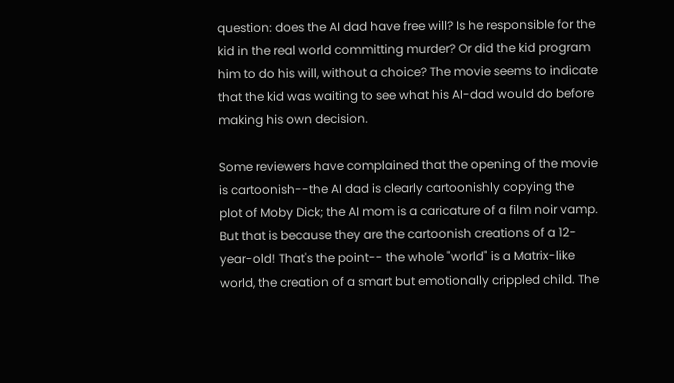question: does the AI dad have free will? Is he responsible for the kid in the real world committing murder? Or did the kid program him to do his will, without a choice? The movie seems to indicate that the kid was waiting to see what his AI-dad would do before making his own decision.

Some reviewers have complained that the opening of the movie is cartoonish--the AI dad is clearly cartoonishly copying the plot of Moby Dick; the AI mom is a caricature of a film noir vamp. But that is because they are the cartoonish creations of a 12-year-old! That's the point-- the whole "world" is a Matrix-like world, the creation of a smart but emotionally crippled child. The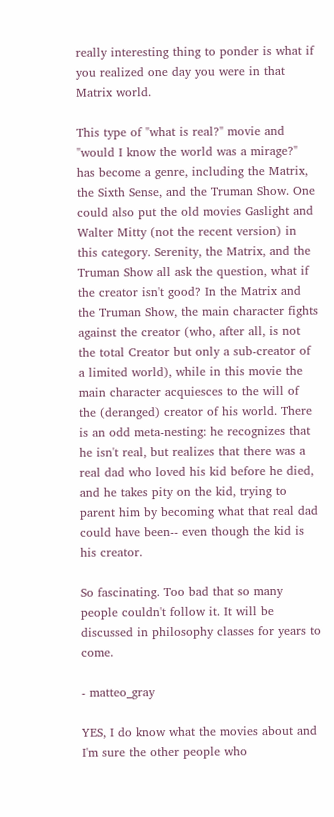really interesting thing to ponder is what if you realized one day you were in that Matrix world.

This type of "what is real?" movie and "would I know the world was a mirage?" has become a genre, including the Matrix, the Sixth Sense, and the Truman Show. One could also put the old movies Gaslight and Walter Mitty (not the recent version) in this category. Serenity, the Matrix, and the Truman Show all ask the question, what if the creator isn't good? In the Matrix and the Truman Show, the main character fights against the creator (who, after all, is not the total Creator but only a sub-creator of a limited world), while in this movie the main character acquiesces to the will of the (deranged) creator of his world. There is an odd meta-nesting: he recognizes that he isn't real, but realizes that there was a real dad who loved his kid before he died, and he takes pity on the kid, trying to parent him by becoming what that real dad could have been-- even though the kid is his creator.

So fascinating. Too bad that so many people couldn't follow it. It will be discussed in philosophy classes for years to come.

- matteo_gray

YES, I do know what the movies about and I'm sure the other people who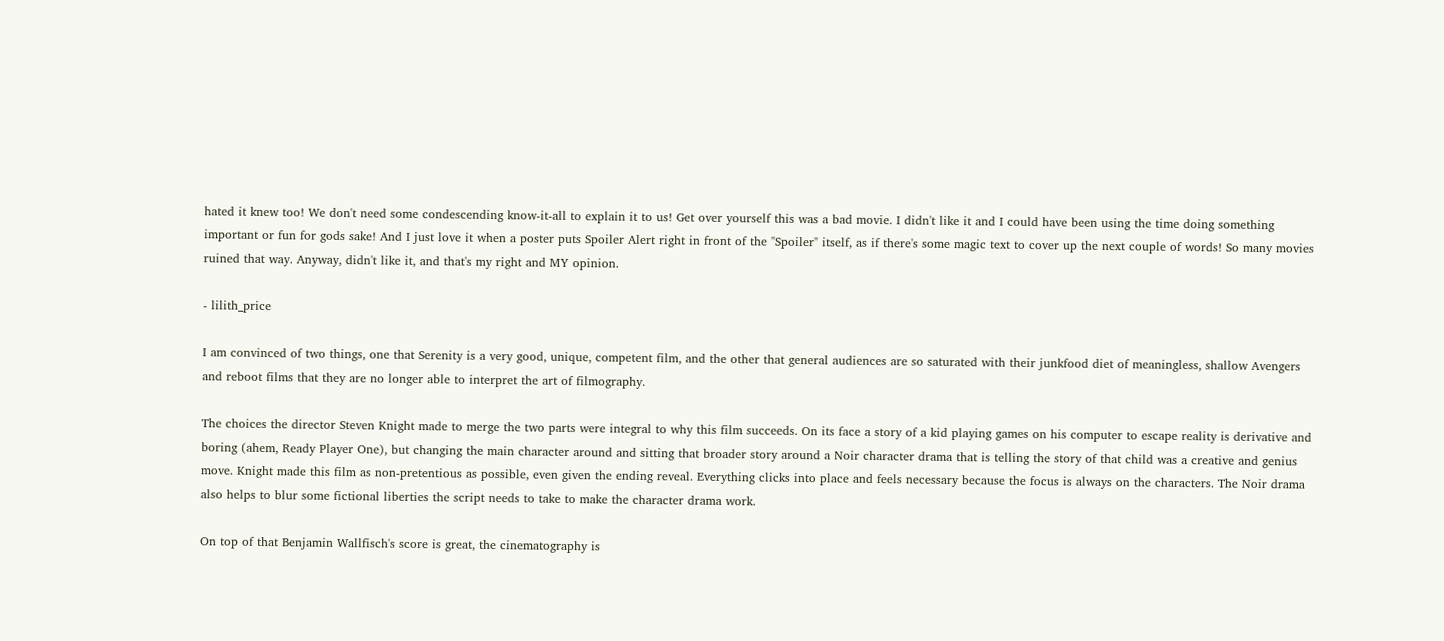hated it knew too! We don't need some condescending know-it-all to explain it to us! Get over yourself this was a bad movie. I didn't like it and I could have been using the time doing something important or fun for gods sake! And I just love it when a poster puts Spoiler Alert right in front of the "Spoiler" itself, as if there's some magic text to cover up the next couple of words! So many movies ruined that way. Anyway, didn't like it, and that's my right and MY opinion.

- lilith_price

I am convinced of two things, one that Serenity is a very good, unique, competent film, and the other that general audiences are so saturated with their junkfood diet of meaningless, shallow Avengers and reboot films that they are no longer able to interpret the art of filmography.

The choices the director Steven Knight made to merge the two parts were integral to why this film succeeds. On its face a story of a kid playing games on his computer to escape reality is derivative and boring (ahem, Ready Player One), but changing the main character around and sitting that broader story around a Noir character drama that is telling the story of that child was a creative and genius move. Knight made this film as non-pretentious as possible, even given the ending reveal. Everything clicks into place and feels necessary because the focus is always on the characters. The Noir drama also helps to blur some fictional liberties the script needs to take to make the character drama work.

On top of that Benjamin Wallfisch's score is great, the cinematography is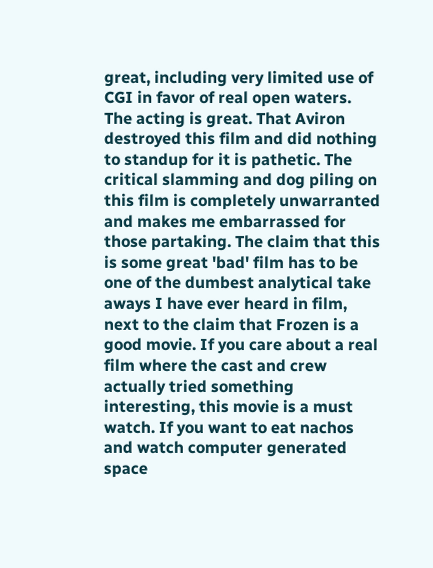great, including very limited use of CGI in favor of real open waters. The acting is great. That Aviron destroyed this film and did nothing to standup for it is pathetic. The critical slamming and dog piling on this film is completely unwarranted and makes me embarrassed for those partaking. The claim that this is some great 'bad' film has to be one of the dumbest analytical take aways I have ever heard in film, next to the claim that Frozen is a good movie. If you care about a real film where the cast and crew actually tried something interesting, this movie is a must watch. If you want to eat nachos and watch computer generated space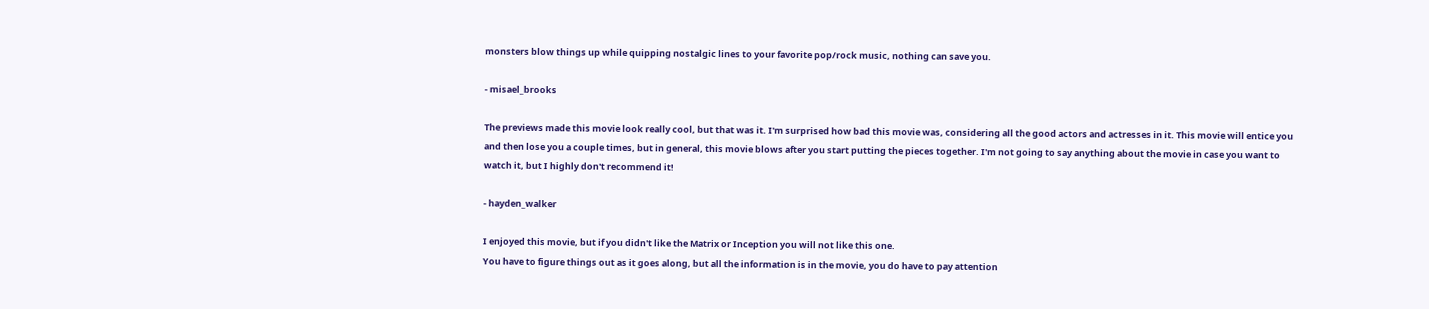monsters blow things up while quipping nostalgic lines to your favorite pop/rock music, nothing can save you.

- misael_brooks

The previews made this movie look really cool, but that was it. I'm surprised how bad this movie was, considering all the good actors and actresses in it. This movie will entice you and then lose you a couple times, but in general, this movie blows after you start putting the pieces together. I'm not going to say anything about the movie in case you want to watch it, but I highly don't recommend it!

- hayden_walker

I enjoyed this movie, but if you didn't like the Matrix or Inception you will not like this one.
You have to figure things out as it goes along, but all the information is in the movie, you do have to pay attention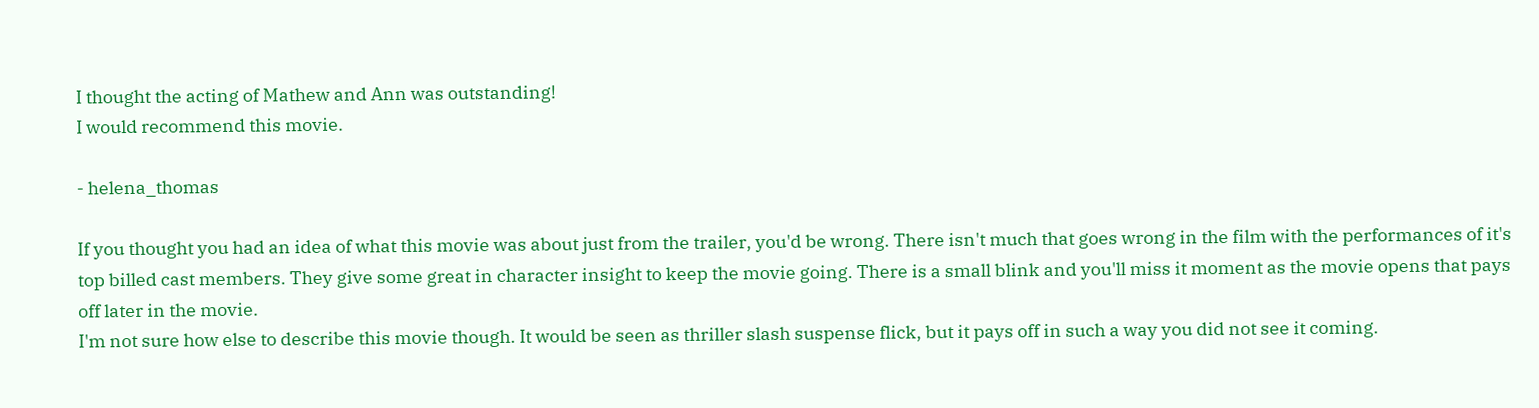I thought the acting of Mathew and Ann was outstanding!
I would recommend this movie.

- helena_thomas

If you thought you had an idea of what this movie was about just from the trailer, you'd be wrong. There isn't much that goes wrong in the film with the performances of it's top billed cast members. They give some great in character insight to keep the movie going. There is a small blink and you'll miss it moment as the movie opens that pays off later in the movie.
I'm not sure how else to describe this movie though. It would be seen as thriller slash suspense flick, but it pays off in such a way you did not see it coming.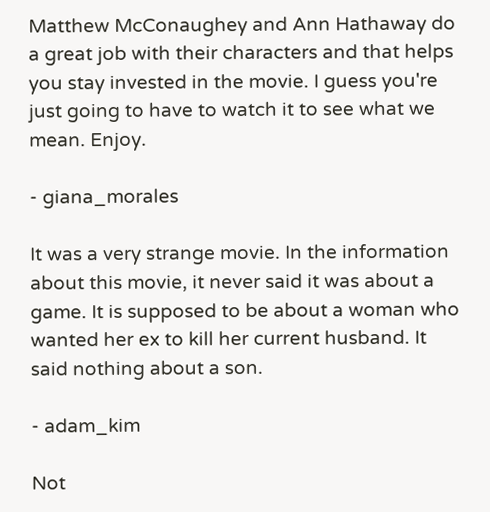Matthew McConaughey and Ann Hathaway do a great job with their characters and that helps you stay invested in the movie. I guess you're just going to have to watch it to see what we mean. Enjoy.

- giana_morales

It was a very strange movie. In the information about this movie, it never said it was about a game. It is supposed to be about a woman who wanted her ex to kill her current husband. It said nothing about a son.

- adam_kim

Not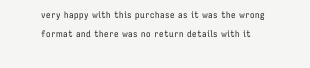very happy with this purchase as it was the wrong format and there was no return details with it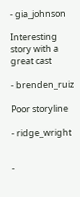- gia_johnson

Interesting story with a great cast

- brenden_ruiz

Poor storyline

- ridge_wright


-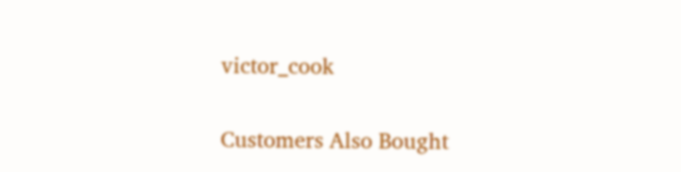victor_cook

Customers Also Bought